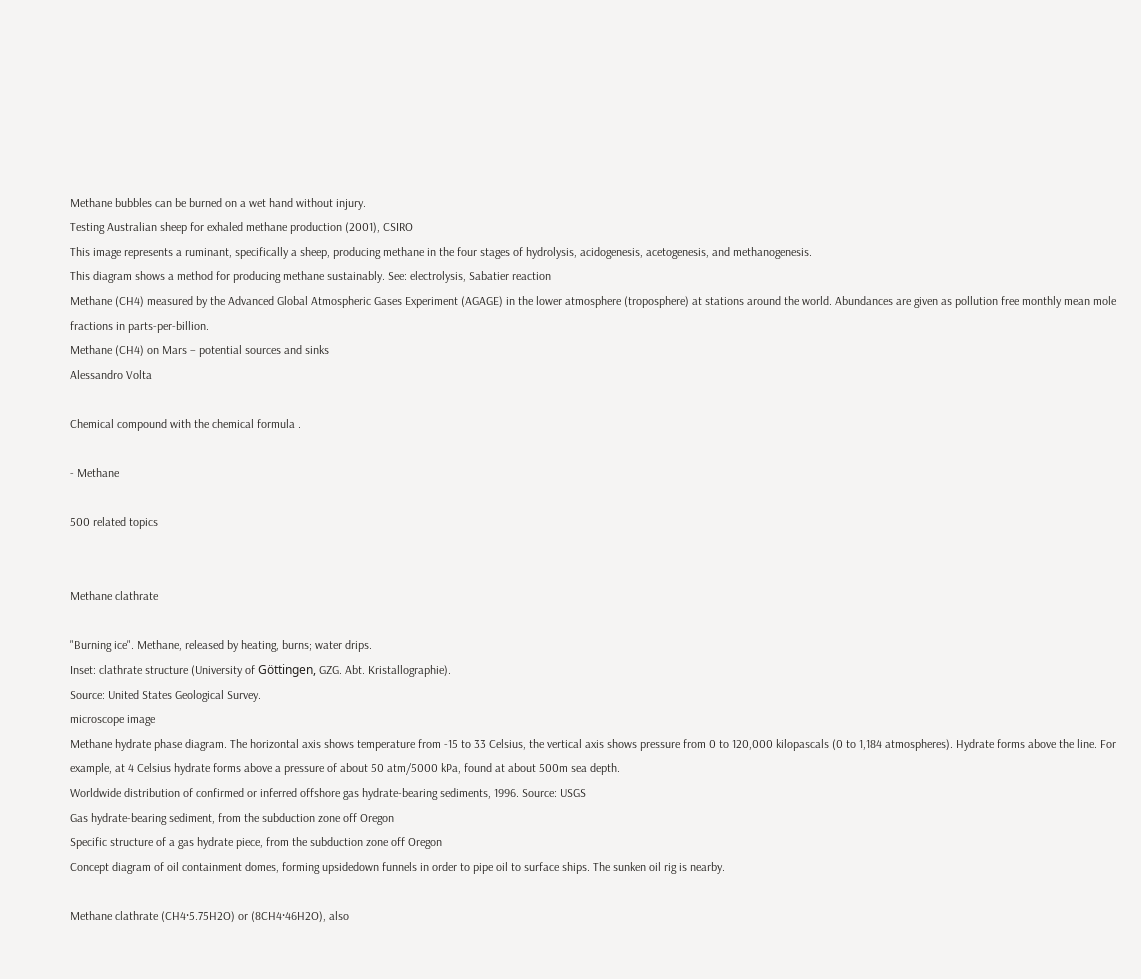Methane bubbles can be burned on a wet hand without injury.
Testing Australian sheep for exhaled methane production (2001), CSIRO
This image represents a ruminant, specifically a sheep, producing methane in the four stages of hydrolysis, acidogenesis, acetogenesis, and methanogenesis.
This diagram shows a method for producing methane sustainably. See: electrolysis, Sabatier reaction
Methane (CH4) measured by the Advanced Global Atmospheric Gases Experiment (AGAGE) in the lower atmosphere (troposphere) at stations around the world. Abundances are given as pollution free monthly mean mole fractions in parts-per-billion.
Methane (CH4) on Mars – potential sources and sinks
Alessandro Volta

Chemical compound with the chemical formula .

- Methane

500 related topics


Methane clathrate

"Burning ice". Methane, released by heating, burns; water drips.
Inset: clathrate structure (University of Göttingen, GZG. Abt. Kristallographie).
Source: United States Geological Survey.
microscope image
Methane hydrate phase diagram. The horizontal axis shows temperature from -15 to 33 Celsius, the vertical axis shows pressure from 0 to 120,000 kilopascals (0 to 1,184 atmospheres). Hydrate forms above the line. For example, at 4 Celsius hydrate forms above a pressure of about 50 atm/5000 kPa, found at about 500m sea depth.
Worldwide distribution of confirmed or inferred offshore gas hydrate-bearing sediments, 1996. Source: USGS
Gas hydrate-bearing sediment, from the subduction zone off Oregon
Specific structure of a gas hydrate piece, from the subduction zone off Oregon
Concept diagram of oil containment domes, forming upsidedown funnels in order to pipe oil to surface ships. The sunken oil rig is nearby.

Methane clathrate (CH4·5.75H2O) or (8CH4·46H2O), also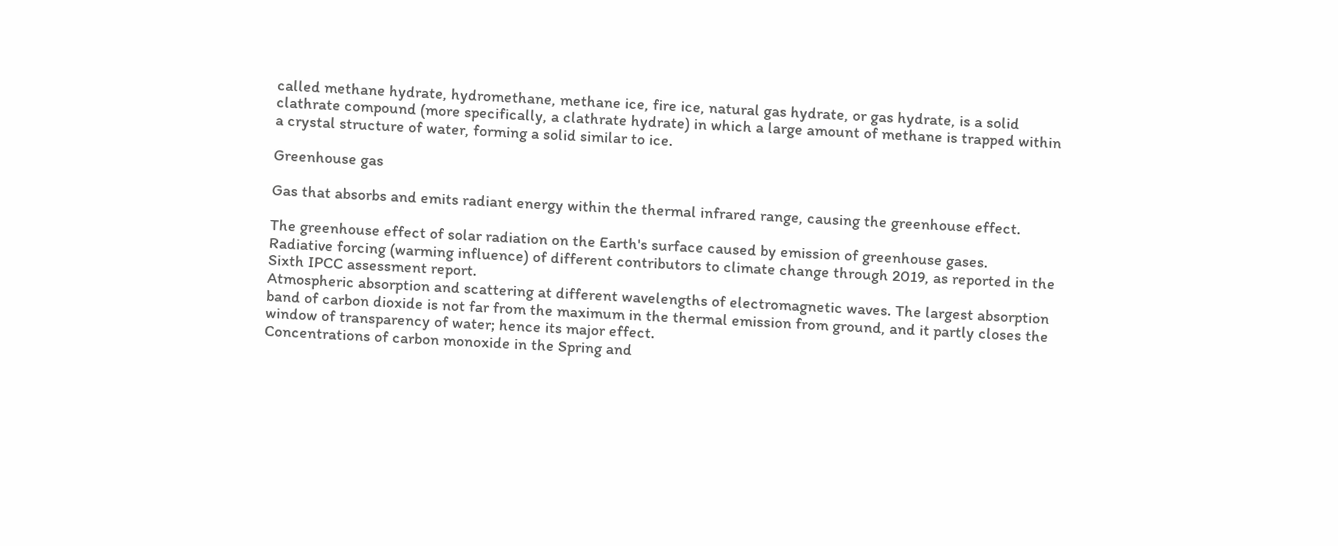called methane hydrate, hydromethane, methane ice, fire ice, natural gas hydrate, or gas hydrate, is a solid clathrate compound (more specifically, a clathrate hydrate) in which a large amount of methane is trapped within a crystal structure of water, forming a solid similar to ice.

Greenhouse gas

Gas that absorbs and emits radiant energy within the thermal infrared range, causing the greenhouse effect.

The greenhouse effect of solar radiation on the Earth's surface caused by emission of greenhouse gases.
Radiative forcing (warming influence) of different contributors to climate change through 2019, as reported in the Sixth IPCC assessment report.
Atmospheric absorption and scattering at different wavelengths of electromagnetic waves. The largest absorption band of carbon dioxide is not far from the maximum in the thermal emission from ground, and it partly closes the window of transparency of water; hence its major effect.
Concentrations of carbon monoxide in the Spring and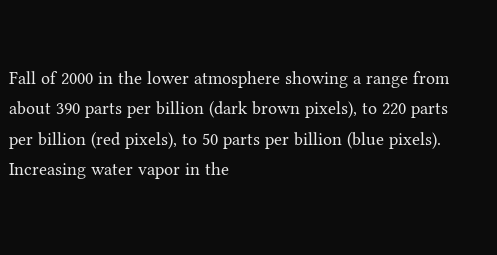Fall of 2000 in the lower atmosphere showing a range from about 390 parts per billion (dark brown pixels), to 220 parts per billion (red pixels), to 50 parts per billion (blue pixels).
Increasing water vapor in the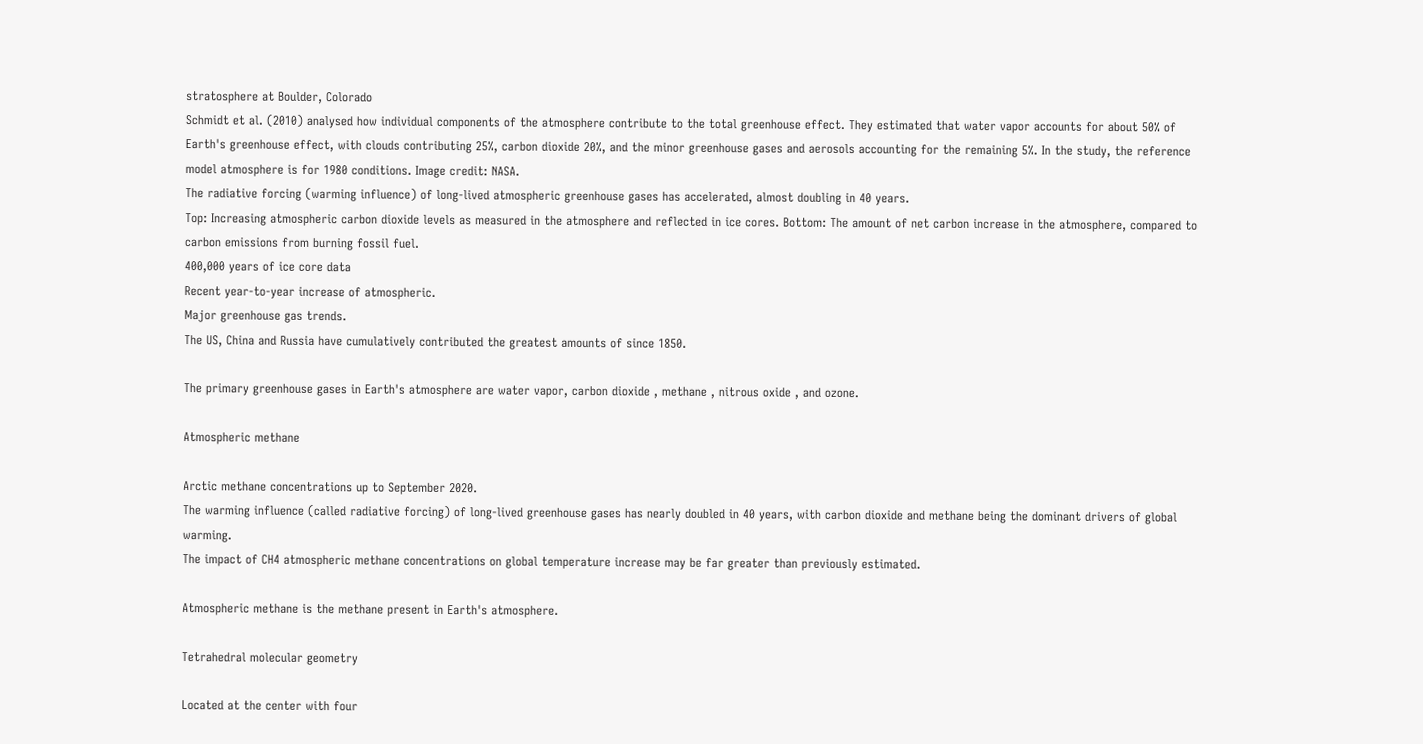stratosphere at Boulder, Colorado
Schmidt et al. (2010) analysed how individual components of the atmosphere contribute to the total greenhouse effect. They estimated that water vapor accounts for about 50% of Earth's greenhouse effect, with clouds contributing 25%, carbon dioxide 20%, and the minor greenhouse gases and aerosols accounting for the remaining 5%. In the study, the reference model atmosphere is for 1980 conditions. Image credit: NASA.
The radiative forcing (warming influence) of long-lived atmospheric greenhouse gases has accelerated, almost doubling in 40 years.
Top: Increasing atmospheric carbon dioxide levels as measured in the atmosphere and reflected in ice cores. Bottom: The amount of net carbon increase in the atmosphere, compared to carbon emissions from burning fossil fuel.
400,000 years of ice core data
Recent year-to-year increase of atmospheric.
Major greenhouse gas trends.
The US, China and Russia have cumulatively contributed the greatest amounts of since 1850.

The primary greenhouse gases in Earth's atmosphere are water vapor, carbon dioxide , methane , nitrous oxide , and ozone.

Atmospheric methane

Arctic methane concentrations up to September 2020.
The warming influence (called radiative forcing) of long-lived greenhouse gases has nearly doubled in 40 years, with carbon dioxide and methane being the dominant drivers of global warming.
The impact of CH4 atmospheric methane concentrations on global temperature increase may be far greater than previously estimated.

Atmospheric methane is the methane present in Earth's atmosphere.

Tetrahedral molecular geometry

Located at the center with four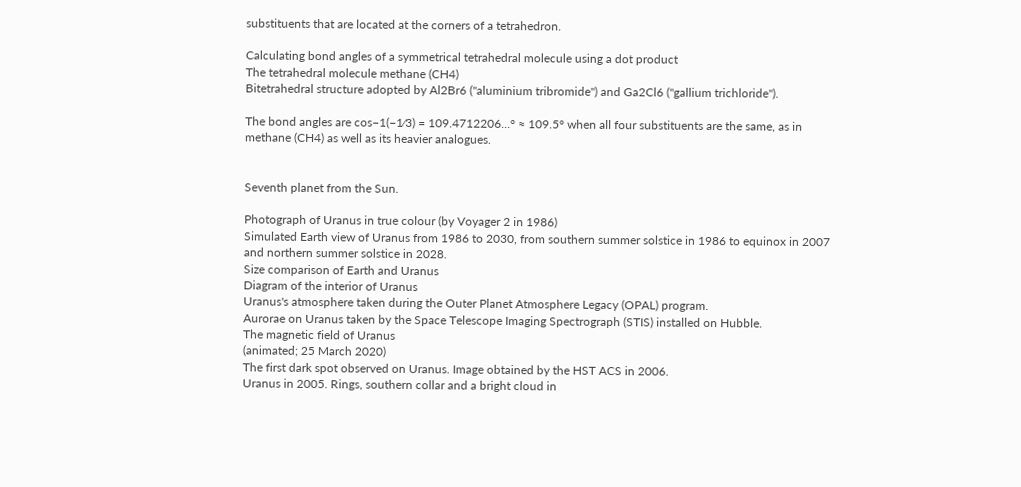substituents that are located at the corners of a tetrahedron.

Calculating bond angles of a symmetrical tetrahedral molecule using a dot product
The tetrahedral molecule methane (CH4)
Bitetrahedral structure adopted by Al2Br6 ("aluminium tribromide") and Ga2Cl6 ("gallium trichloride").

The bond angles are cos−1(−1⁄3) = 109.4712206...° ≈ 109.5° when all four substituents are the same, as in methane (CH4) as well as its heavier analogues.


Seventh planet from the Sun.

Photograph of Uranus in true colour (by Voyager 2 in 1986)
Simulated Earth view of Uranus from 1986 to 2030, from southern summer solstice in 1986 to equinox in 2007 and northern summer solstice in 2028.
Size comparison of Earth and Uranus
Diagram of the interior of Uranus
Uranus's atmosphere taken during the Outer Planet Atmosphere Legacy (OPAL) program.
Aurorae on Uranus taken by the Space Telescope Imaging Spectrograph (STIS) installed on Hubble.
The magnetic field of Uranus
(animated; 25 March 2020)
The first dark spot observed on Uranus. Image obtained by the HST ACS in 2006.
Uranus in 2005. Rings, southern collar and a bright cloud in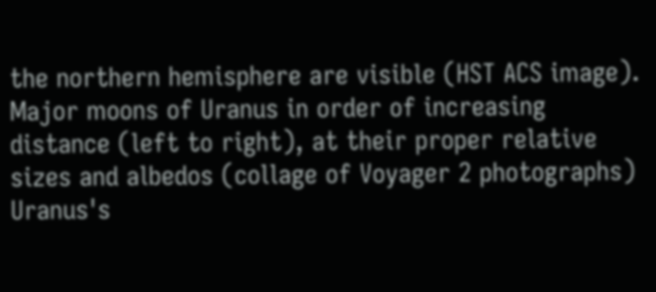the northern hemisphere are visible (HST ACS image).
Major moons of Uranus in order of increasing distance (left to right), at their proper relative sizes and albedos (collage of Voyager 2 photographs)
Uranus's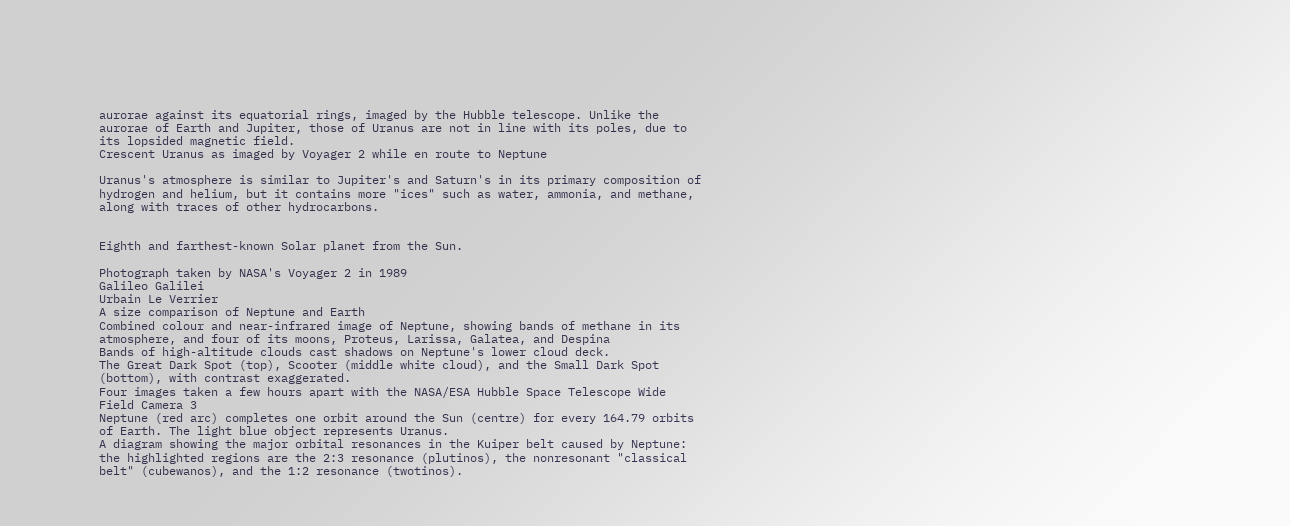aurorae against its equatorial rings, imaged by the Hubble telescope. Unlike the aurorae of Earth and Jupiter, those of Uranus are not in line with its poles, due to its lopsided magnetic field.
Crescent Uranus as imaged by Voyager 2 while en route to Neptune

Uranus's atmosphere is similar to Jupiter's and Saturn's in its primary composition of hydrogen and helium, but it contains more "ices" such as water, ammonia, and methane, along with traces of other hydrocarbons.


Eighth and farthest-known Solar planet from the Sun.

Photograph taken by NASA's Voyager 2 in 1989
Galileo Galilei
Urbain Le Verrier
A size comparison of Neptune and Earth
Combined colour and near-infrared image of Neptune, showing bands of methane in its atmosphere, and four of its moons, Proteus, Larissa, Galatea, and Despina
Bands of high-altitude clouds cast shadows on Neptune's lower cloud deck.
The Great Dark Spot (top), Scooter (middle white cloud), and the Small Dark Spot (bottom), with contrast exaggerated.
Four images taken a few hours apart with the NASA/ESA Hubble Space Telescope Wide Field Camera 3
Neptune (red arc) completes one orbit around the Sun (centre) for every 164.79 orbits of Earth. The light blue object represents Uranus.
A diagram showing the major orbital resonances in the Kuiper belt caused by Neptune: the highlighted regions are the 2:3 resonance (plutinos), the nonresonant "classical belt" (cubewanos), and the 1:2 resonance (twotinos).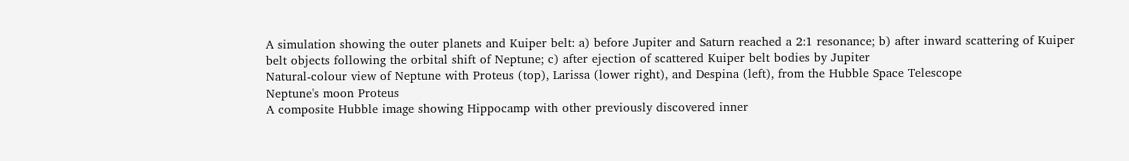A simulation showing the outer planets and Kuiper belt: a) before Jupiter and Saturn reached a 2:1 resonance; b) after inward scattering of Kuiper belt objects following the orbital shift of Neptune; c) after ejection of scattered Kuiper belt bodies by Jupiter
Natural-colour view of Neptune with Proteus (top), Larissa (lower right), and Despina (left), from the Hubble Space Telescope
Neptune's moon Proteus
A composite Hubble image showing Hippocamp with other previously discovered inner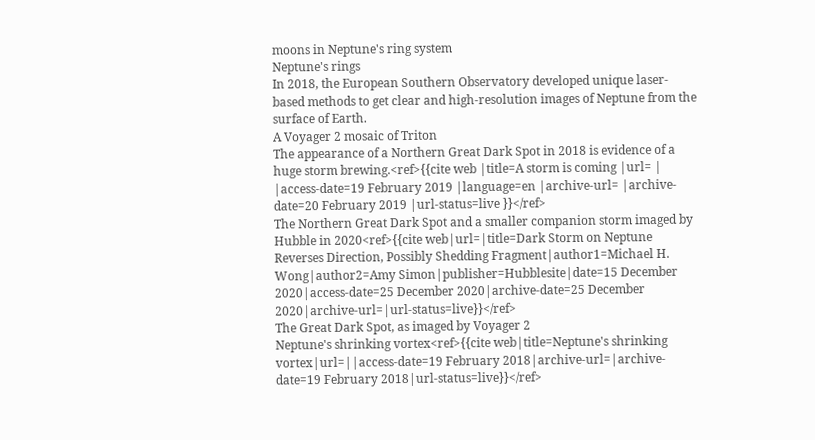moons in Neptune's ring system
Neptune's rings
In 2018, the European Southern Observatory developed unique laser-based methods to get clear and high-resolution images of Neptune from the surface of Earth.
A Voyager 2 mosaic of Triton
The appearance of a Northern Great Dark Spot in 2018 is evidence of a huge storm brewing.<ref>{{cite web |title=A storm is coming |url= | |access-date=19 February 2019 |language=en |archive-url= |archive-date=20 February 2019 |url-status=live }}</ref>
The Northern Great Dark Spot and a smaller companion storm imaged by Hubble in 2020<ref>{{cite web|url=|title=Dark Storm on Neptune Reverses Direction, Possibly Shedding Fragment|author1=Michael H. Wong|author2=Amy Simon|publisher=Hubblesite|date=15 December 2020|access-date=25 December 2020|archive-date=25 December 2020|archive-url=|url-status=live}}</ref>
The Great Dark Spot, as imaged by Voyager 2
Neptune's shrinking vortex<ref>{{cite web|title=Neptune's shrinking vortex|url=||access-date=19 February 2018|archive-url=|archive-date=19 February 2018|url-status=live}}</ref>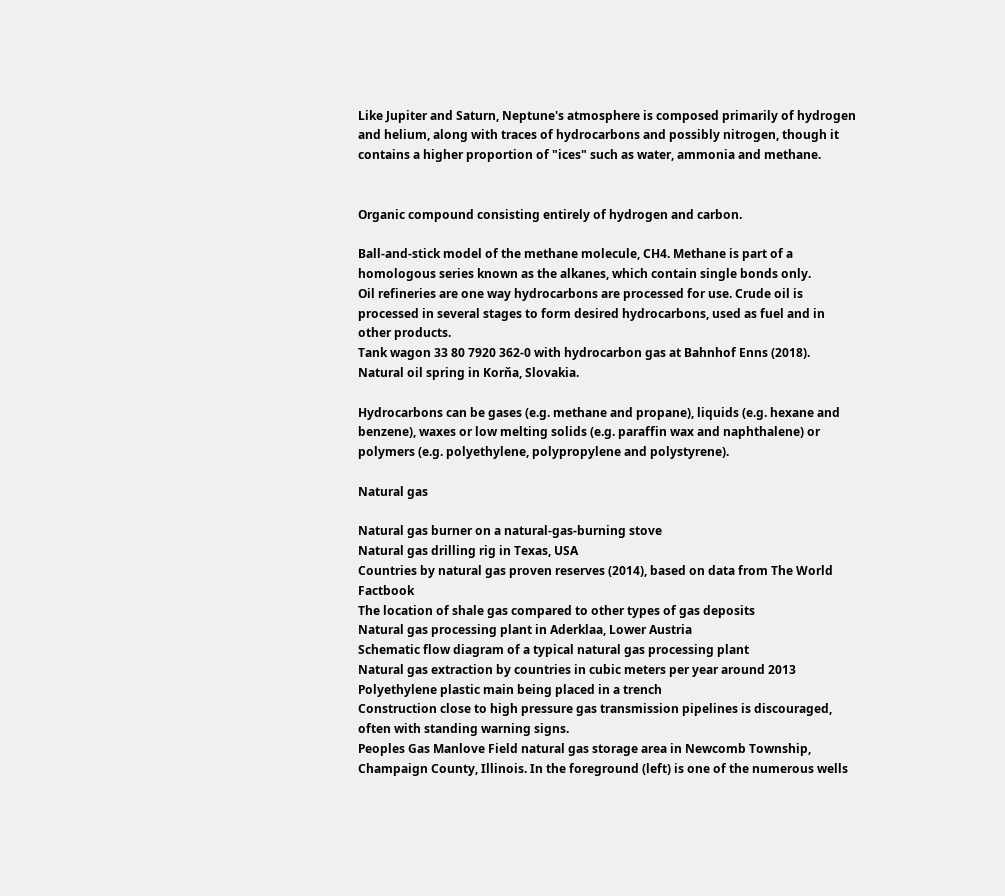Like Jupiter and Saturn, Neptune's atmosphere is composed primarily of hydrogen and helium, along with traces of hydrocarbons and possibly nitrogen, though it contains a higher proportion of "ices" such as water, ammonia and methane.


Organic compound consisting entirely of hydrogen and carbon.

Ball-and-stick model of the methane molecule, CH4. Methane is part of a homologous series known as the alkanes, which contain single bonds only.
Oil refineries are one way hydrocarbons are processed for use. Crude oil is processed in several stages to form desired hydrocarbons, used as fuel and in other products.
Tank wagon 33 80 7920 362-0 with hydrocarbon gas at Bahnhof Enns (2018).
Natural oil spring in Korňa, Slovakia.

Hydrocarbons can be gases (e.g. methane and propane), liquids (e.g. hexane and benzene), waxes or low melting solids (e.g. paraffin wax and naphthalene) or polymers (e.g. polyethylene, polypropylene and polystyrene).

Natural gas

Natural gas burner on a natural-gas-burning stove
Natural gas drilling rig in Texas, USA
Countries by natural gas proven reserves (2014), based on data from The World Factbook
The location of shale gas compared to other types of gas deposits
Natural gas processing plant in Aderklaa, Lower Austria
Schematic flow diagram of a typical natural gas processing plant
Natural gas extraction by countries in cubic meters per year around 2013
Polyethylene plastic main being placed in a trench
Construction close to high pressure gas transmission pipelines is discouraged, often with standing warning signs.
Peoples Gas Manlove Field natural gas storage area in Newcomb Township, Champaign County, Illinois. In the foreground (left) is one of the numerous wells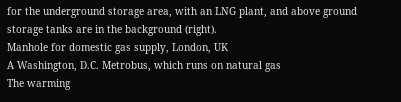for the underground storage area, with an LNG plant, and above ground storage tanks are in the background (right).
Manhole for domestic gas supply, London, UK
A Washington, D.C. Metrobus, which runs on natural gas
The warming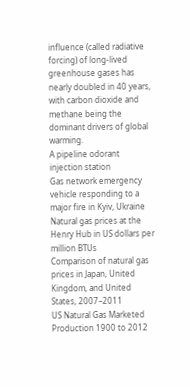influence (called radiative forcing) of long-lived greenhouse gases has nearly doubled in 40 years, with carbon dioxide and methane being the dominant drivers of global warming.
A pipeline odorant injection station
Gas network emergency vehicle responding to a major fire in Kyiv, Ukraine
Natural gas prices at the Henry Hub in US dollars per million BTUs
Comparison of natural gas prices in Japan, United Kingdom, and United States, 2007–2011
US Natural Gas Marketed Production 1900 to 2012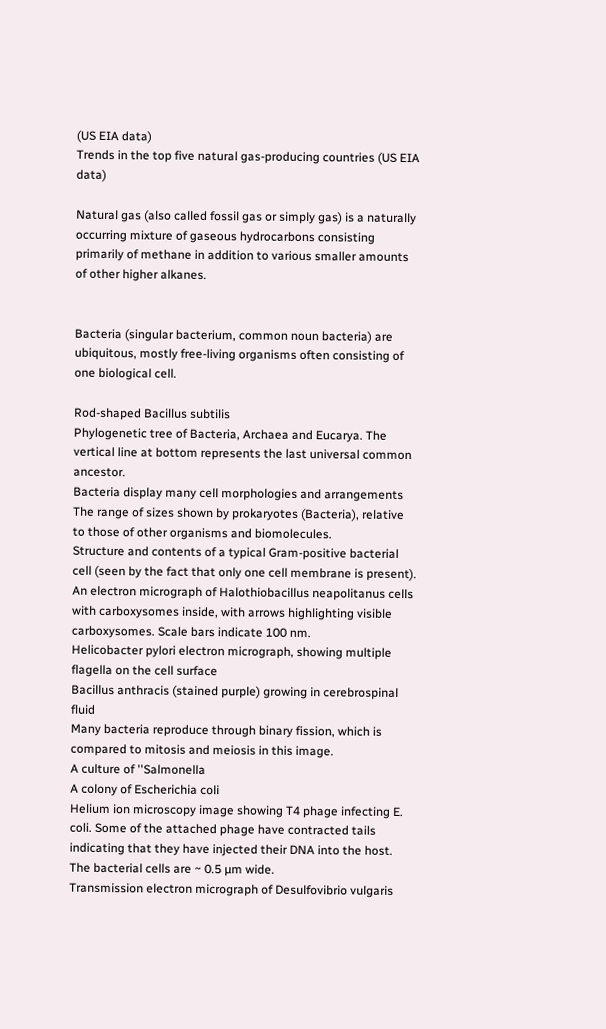(US EIA data)
Trends in the top five natural gas-producing countries (US EIA data)

Natural gas (also called fossil gas or simply gas) is a naturally occurring mixture of gaseous hydrocarbons consisting primarily of methane in addition to various smaller amounts of other higher alkanes.


Bacteria (singular bacterium, common noun bacteria) are ubiquitous, mostly free-living organisms often consisting of one biological cell.

Rod-shaped Bacillus subtilis
Phylogenetic tree of Bacteria, Archaea and Eucarya. The vertical line at bottom represents the last universal common ancestor.
Bacteria display many cell morphologies and arrangements
The range of sizes shown by prokaryotes (Bacteria), relative to those of other organisms and biomolecules.
Structure and contents of a typical Gram-positive bacterial cell (seen by the fact that only one cell membrane is present).
An electron micrograph of Halothiobacillus neapolitanus cells with carboxysomes inside, with arrows highlighting visible carboxysomes. Scale bars indicate 100 nm.
Helicobacter pylori electron micrograph, showing multiple flagella on the cell surface
Bacillus anthracis (stained purple) growing in cerebrospinal fluid
Many bacteria reproduce through binary fission, which is compared to mitosis and meiosis in this image.
A culture of ''Salmonella
A colony of Escherichia coli
Helium ion microscopy image showing T4 phage infecting E. coli. Some of the attached phage have contracted tails indicating that they have injected their DNA into the host. The bacterial cells are ~ 0.5 µm wide.
Transmission electron micrograph of Desulfovibrio vulgaris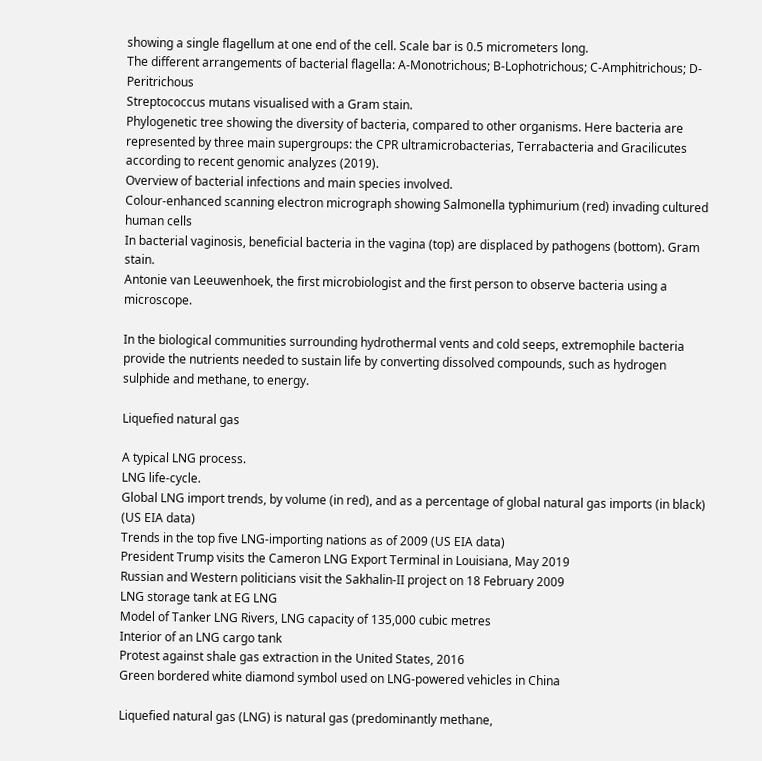showing a single flagellum at one end of the cell. Scale bar is 0.5 micrometers long.
The different arrangements of bacterial flagella: A-Monotrichous; B-Lophotrichous; C-Amphitrichous; D-Peritrichous
Streptococcus mutans visualised with a Gram stain.
Phylogenetic tree showing the diversity of bacteria, compared to other organisms. Here bacteria are represented by three main supergroups: the CPR ultramicrobacterias, Terrabacteria and Gracilicutes according to recent genomic analyzes (2019).
Overview of bacterial infections and main species involved.
Colour-enhanced scanning electron micrograph showing Salmonella typhimurium (red) invading cultured human cells
In bacterial vaginosis, beneficial bacteria in the vagina (top) are displaced by pathogens (bottom). Gram stain.
Antonie van Leeuwenhoek, the first microbiologist and the first person to observe bacteria using a microscope.

In the biological communities surrounding hydrothermal vents and cold seeps, extremophile bacteria provide the nutrients needed to sustain life by converting dissolved compounds, such as hydrogen sulphide and methane, to energy.

Liquefied natural gas

A typical LNG process.
LNG life-cycle.
Global LNG import trends, by volume (in red), and as a percentage of global natural gas imports (in black) (US EIA data)
Trends in the top five LNG-importing nations as of 2009 (US EIA data)
President Trump visits the Cameron LNG Export Terminal in Louisiana, May 2019
Russian and Western politicians visit the Sakhalin-II project on 18 February 2009
LNG storage tank at EG LNG
Model of Tanker LNG Rivers, LNG capacity of 135,000 cubic metres
Interior of an LNG cargo tank
Protest against shale gas extraction in the United States, 2016
Green bordered white diamond symbol used on LNG-powered vehicles in China

Liquefied natural gas (LNG) is natural gas (predominantly methane,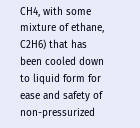CH4, with some mixture of ethane, C2H6) that has been cooled down to liquid form for ease and safety of non-pressurized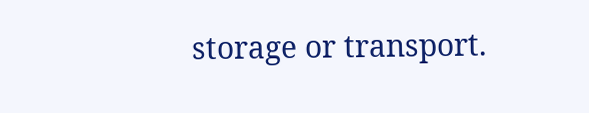storage or transport.